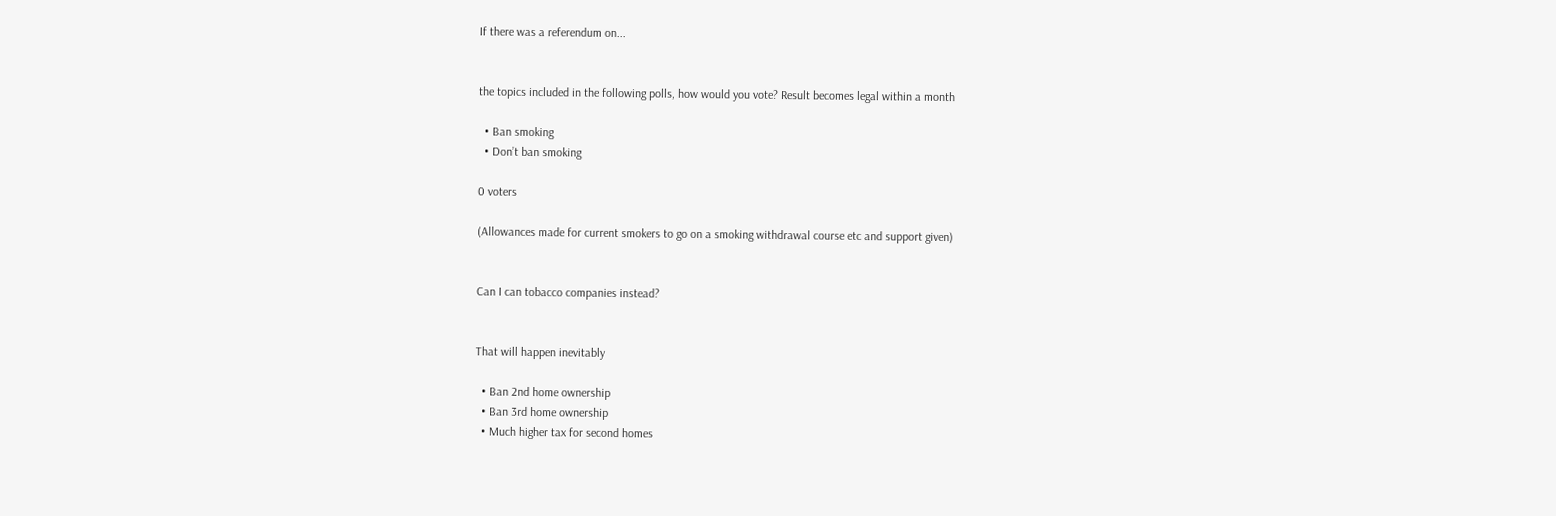If there was a referendum on...


the topics included in the following polls, how would you vote? Result becomes legal within a month

  • Ban smoking
  • Don’t ban smoking

0 voters

(Allowances made for current smokers to go on a smoking withdrawal course etc and support given)


Can I can tobacco companies instead?


That will happen inevitably

  • Ban 2nd home ownership
  • Ban 3rd home ownership
  • Much higher tax for second homes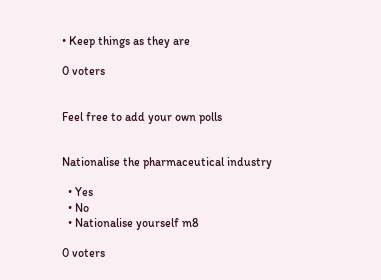• Keep things as they are

0 voters


Feel free to add your own polls


Nationalise the pharmaceutical industry

  • Yes
  • No
  • Nationalise yourself m8

0 voters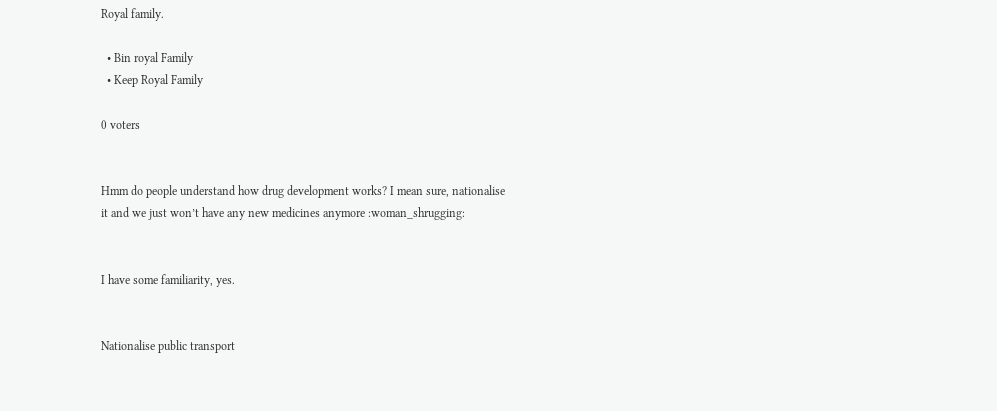Royal family.

  • Bin royal Family
  • Keep Royal Family

0 voters


Hmm do people understand how drug development works? I mean sure, nationalise it and we just won’t have any new medicines anymore :woman_shrugging:


I have some familiarity, yes.


Nationalise public transport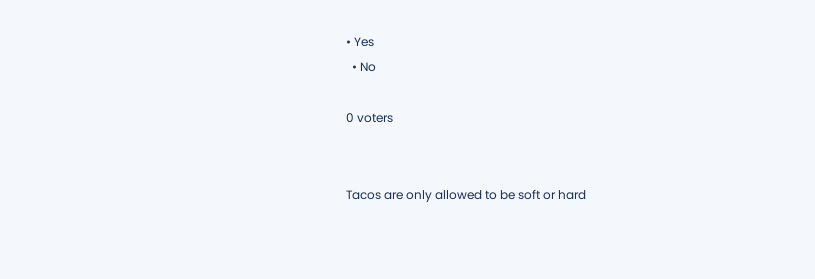• Yes
  • No

0 voters


Tacos are only allowed to be soft or hard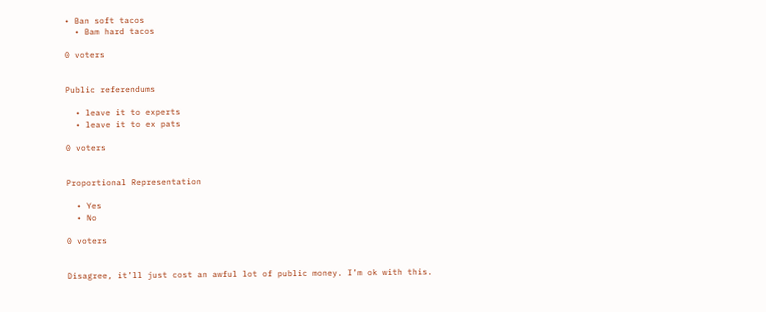• Ban soft tacos
  • Bam hard tacos

0 voters


Public referendums

  • leave it to experts
  • leave it to ex pats

0 voters


Proportional Representation

  • Yes
  • No

0 voters


Disagree, it’ll just cost an awful lot of public money. I’m ok with this.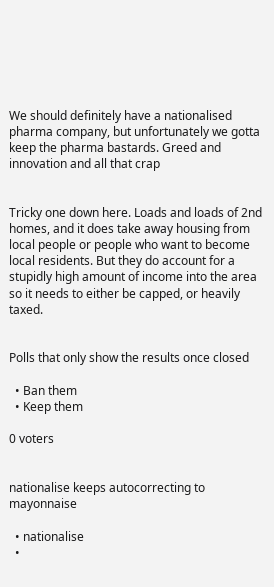We should definitely have a nationalised pharma company, but unfortunately we gotta keep the pharma bastards. Greed and innovation and all that crap


Tricky one down here. Loads and loads of 2nd homes, and it does take away housing from local people or people who want to become local residents. But they do account for a stupidly high amount of income into the area so it needs to either be capped, or heavily taxed.


Polls that only show the results once closed

  • Ban them
  • Keep them

0 voters


nationalise keeps autocorrecting to mayonnaise

  • nationalise
  •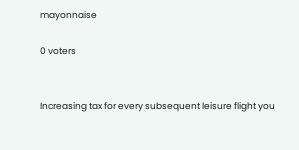mayonnaise

0 voters


Increasing tax for every subsequent leisure flight you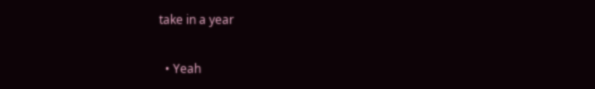take in a year

  • Yeah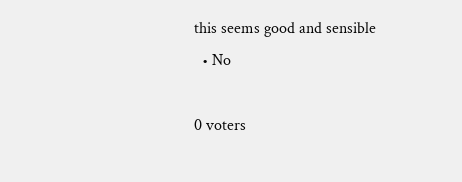this seems good and sensible
  • No

0 voters